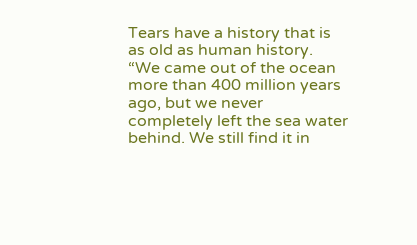Tears have a history that is as old as human history. “We came out of the ocean more than 400 million years ago, but we never completely left the sea water behind. We still find it in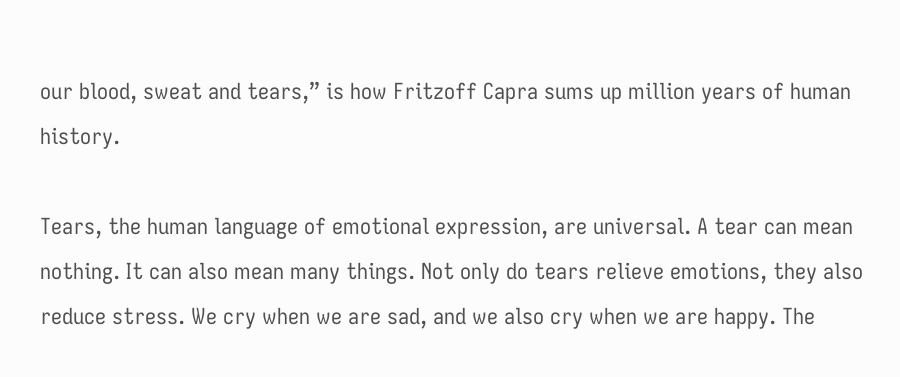our blood, sweat and tears,” is how Fritzoff Capra sums up million years of human history.

Tears, the human language of emotional expression, are universal. A tear can mean nothing. It can also mean many things. Not only do tears relieve emotions, they also reduce stress. We cry when we are sad, and we also cry when we are happy. The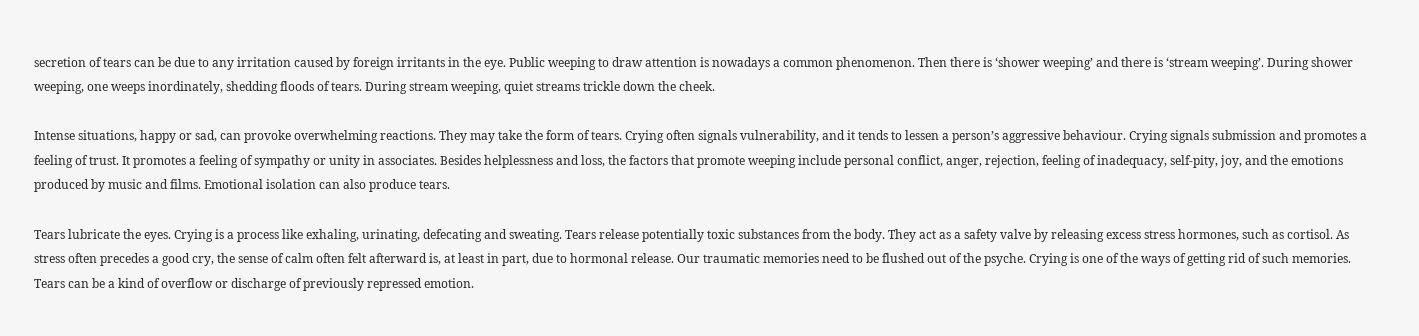secretion of tears can be due to any irritation caused by foreign irritants in the eye. Public weeping to draw attention is nowadays a common phenomenon. Then there is ‘shower weeping’ and there is ‘stream weeping’. During shower weeping, one weeps inordinately, shedding floods of tears. During stream weeping, quiet streams trickle down the cheek.

Intense situations, happy or sad, can provoke overwhelming reactions. They may take the form of tears. Crying often signals vulnerability, and it tends to lessen a person’s aggressive behaviour. Crying signals submission and promotes a feeling of trust. It promotes a feeling of sympathy or unity in associates. Besides helplessness and loss, the factors that promote weeping include personal conflict, anger, rejection, feeling of inadequacy, self-pity, joy, and the emotions produced by music and films. Emotional isolation can also produce tears.

Tears lubricate the eyes. Crying is a process like exhaling, urinating, defecating and sweating. Tears release potentially toxic substances from the body. They act as a safety valve by releasing excess stress hormones, such as cortisol. As stress often precedes a good cry, the sense of calm often felt afterward is, at least in part, due to hormonal release. Our traumatic memories need to be flushed out of the psyche. Crying is one of the ways of getting rid of such memories. Tears can be a kind of overflow or discharge of previously repressed emotion.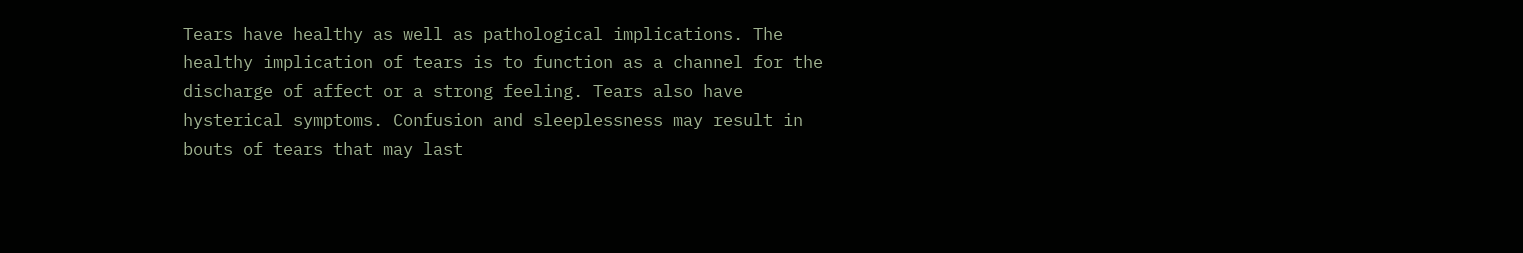Tears have healthy as well as pathological implications. The healthy implication of tears is to function as a channel for the discharge of affect or a strong feeling. Tears also have hysterical symptoms. Confusion and sleeplessness may result in bouts of tears that may last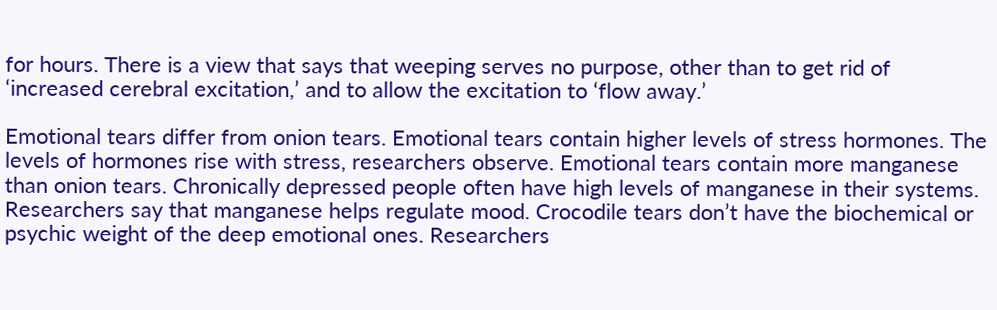for hours. There is a view that says that weeping serves no purpose, other than to get rid of ‘increased cerebral excitation,’ and to allow the excitation to ‘flow away.’

Emotional tears differ from onion tears. Emotional tears contain higher levels of stress hormones. The levels of hormones rise with stress, researchers observe. Emotional tears contain more manganese than onion tears. Chronically depressed people often have high levels of manganese in their systems. Researchers say that manganese helps regulate mood. Crocodile tears don’t have the biochemical or psychic weight of the deep emotional ones. Researchers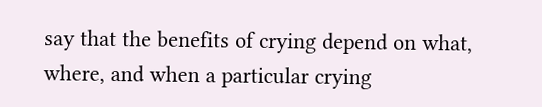say that the benefits of crying depend on what, where, and when a particular crying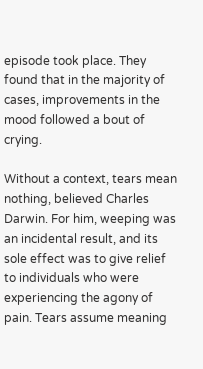episode took place. They found that in the majority of cases, improvements in the mood followed a bout of crying.

Without a context, tears mean nothing, believed Charles Darwin. For him, weeping was an incidental result, and its sole effect was to give relief to individuals who were experiencing the agony of pain. Tears assume meaning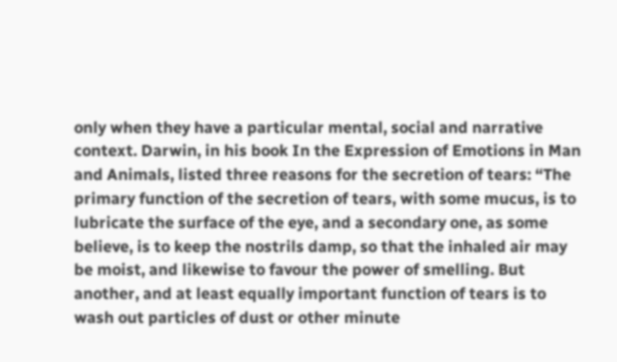only when they have a particular mental, social and narrative context. Darwin, in his book In the Expression of Emotions in Man and Animals, listed three reasons for the secretion of tears: “The primary function of the secretion of tears, with some mucus, is to lubricate the surface of the eye, and a secondary one, as some believe, is to keep the nostrils damp, so that the inhaled air may be moist, and likewise to favour the power of smelling. But another, and at least equally important function of tears is to wash out particles of dust or other minute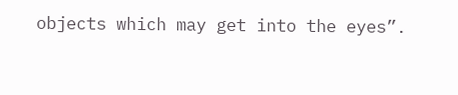objects which may get into the eyes”.